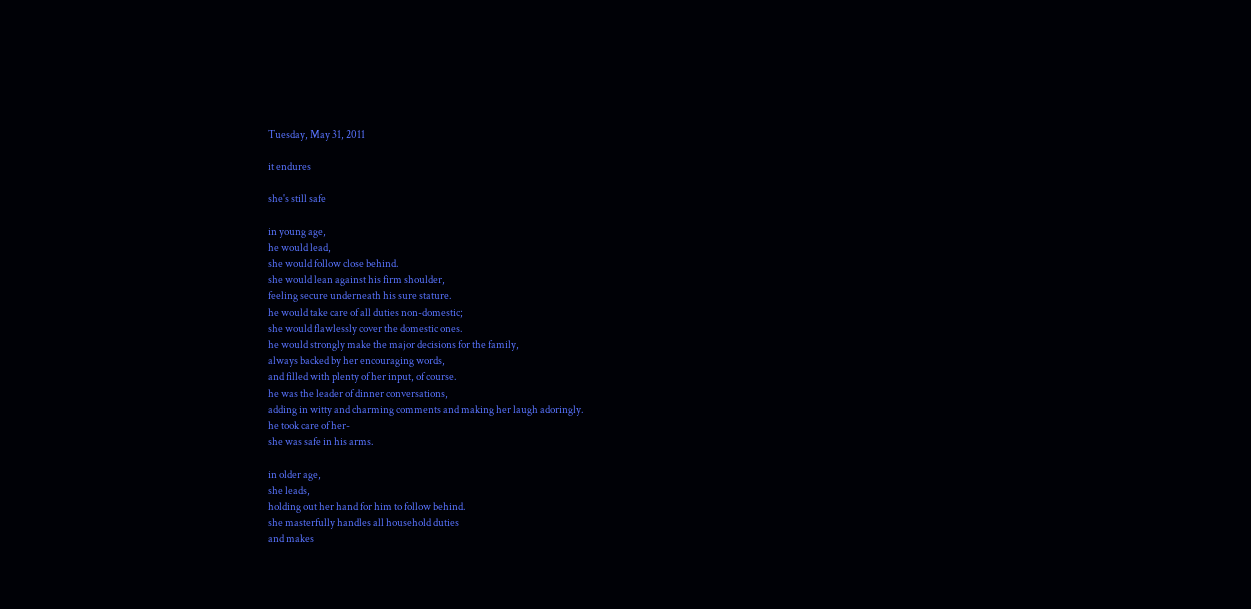Tuesday, May 31, 2011

it endures

she's still safe

in young age,
he would lead,
she would follow close behind.
she would lean against his firm shoulder,
feeling secure underneath his sure stature.
he would take care of all duties non-domestic;
she would flawlessly cover the domestic ones.
he would strongly make the major decisions for the family,
always backed by her encouraging words,
and filled with plenty of her input, of course.
he was the leader of dinner conversations,
adding in witty and charming comments and making her laugh adoringly.
he took care of her-
she was safe in his arms.

in older age,
she leads,
holding out her hand for him to follow behind.
she masterfully handles all household duties
and makes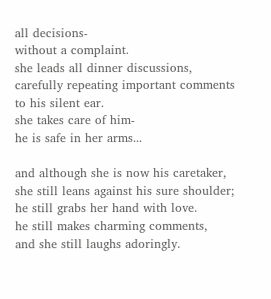all decisions-
without a complaint.
she leads all dinner discussions,
carefully repeating important comments to his silent ear.
she takes care of him-
he is safe in her arms...

and although she is now his caretaker,
she still leans against his sure shoulder;
he still grabs her hand with love.
he still makes charming comments,
and she still laughs adoringly.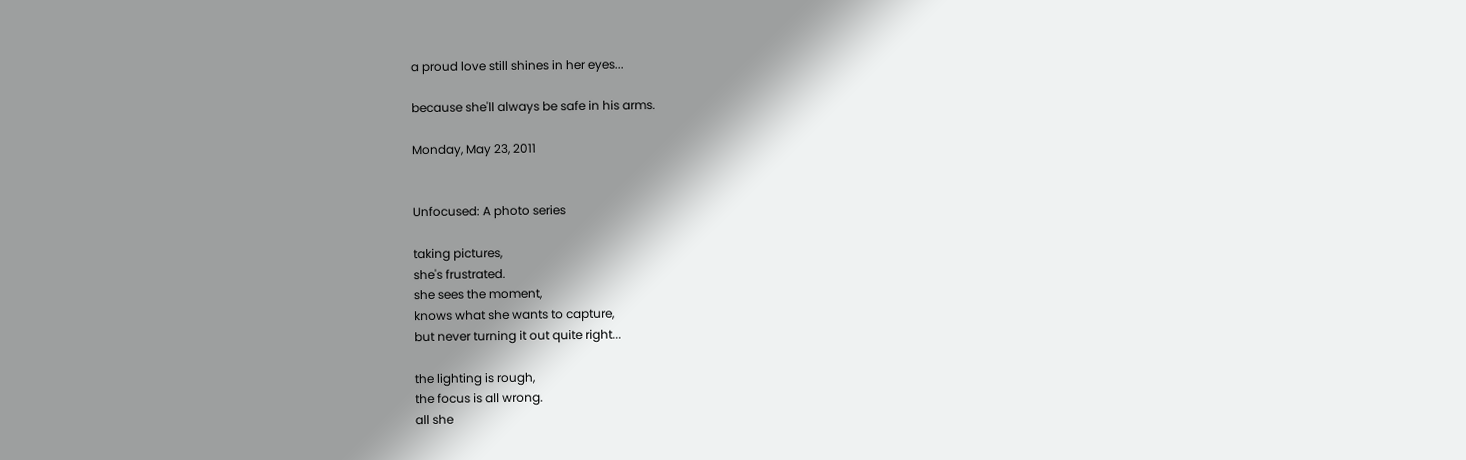a proud love still shines in her eyes...

because she'll always be safe in his arms.

Monday, May 23, 2011


Unfocused: A photo series

taking pictures,
she's frustrated.
she sees the moment,
knows what she wants to capture,
but never turning it out quite right...

the lighting is rough,
the focus is all wrong.
all she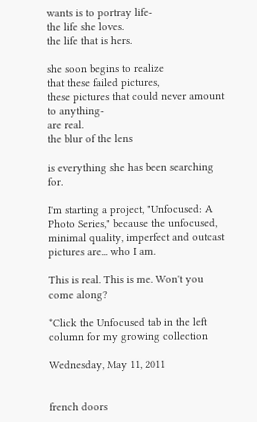wants is to portray life-
the life she loves.
the life that is hers.

she soon begins to realize
that these failed pictures,
these pictures that could never amount to anything-
are real.
the blur of the lens

is everything she has been searching for.

I'm starting a project, "Unfocused: A Photo Series," because the unfocused, minimal quality, imperfect and outcast pictures are... who I am.

This is real. This is me. Won't you come along?

*Click the Unfocused tab in the left column for my growing collection

Wednesday, May 11, 2011


french doors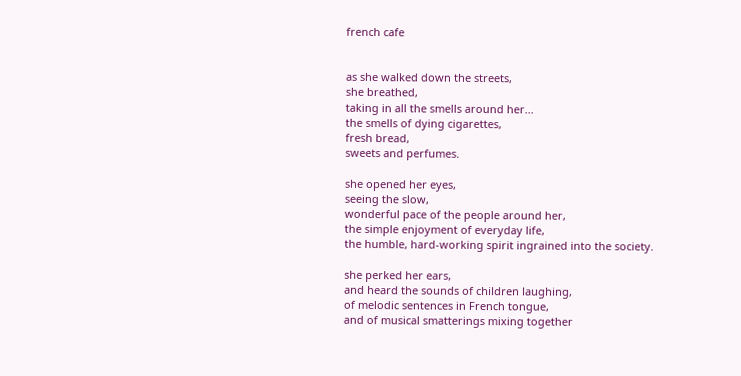french cafe


as she walked down the streets,
she breathed,
taking in all the smells around her...
the smells of dying cigarettes,
fresh bread,
sweets and perfumes.

she opened her eyes,
seeing the slow,
wonderful pace of the people around her,
the simple enjoyment of everyday life,
the humble, hard-working spirit ingrained into the society.

she perked her ears,
and heard the sounds of children laughing,
of melodic sentences in French tongue,
and of musical smatterings mixing together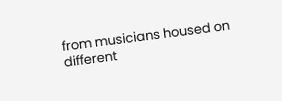from musicians housed on different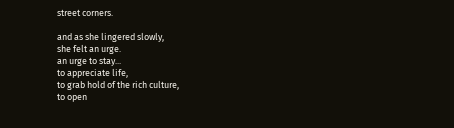street corners.

and as she lingered slowly,
she felt an urge.
an urge to stay...
to appreciate life,
to grab hold of the rich culture,
to open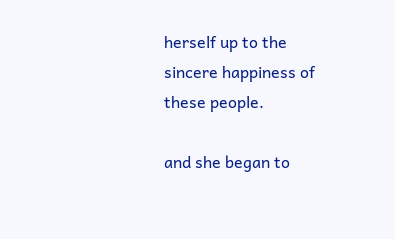herself up to the sincere happiness of these people.

and she began to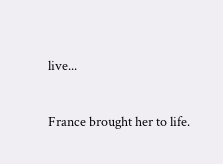live...

France brought her to life.